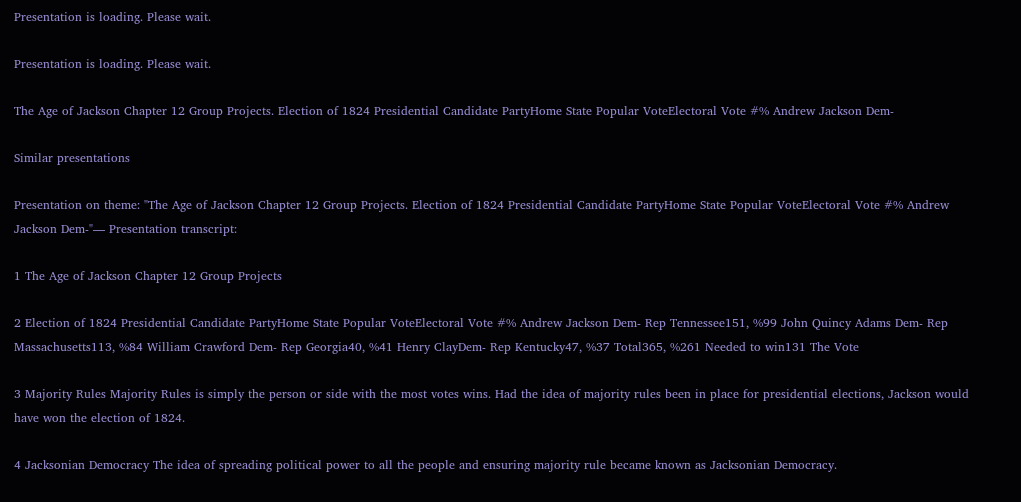Presentation is loading. Please wait.

Presentation is loading. Please wait.

The Age of Jackson Chapter 12 Group Projects. Election of 1824 Presidential Candidate PartyHome State Popular VoteElectoral Vote #% Andrew Jackson Dem-

Similar presentations

Presentation on theme: "The Age of Jackson Chapter 12 Group Projects. Election of 1824 Presidential Candidate PartyHome State Popular VoteElectoral Vote #% Andrew Jackson Dem-"— Presentation transcript:

1 The Age of Jackson Chapter 12 Group Projects

2 Election of 1824 Presidential Candidate PartyHome State Popular VoteElectoral Vote #% Andrew Jackson Dem- Rep Tennessee151, %99 John Quincy Adams Dem- Rep Massachusetts113, %84 William Crawford Dem- Rep Georgia40, %41 Henry ClayDem- Rep Kentucky47, %37 Total365, %261 Needed to win131 The Vote

3 Majority Rules Majority Rules is simply the person or side with the most votes wins. Had the idea of majority rules been in place for presidential elections, Jackson would have won the election of 1824.

4 Jacksonian Democracy The idea of spreading political power to all the people and ensuring majority rule became known as Jacksonian Democracy.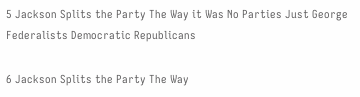5 Jackson Splits the Party The Way it Was No Parties Just George Federalists Democratic Republicans

6 Jackson Splits the Party The Way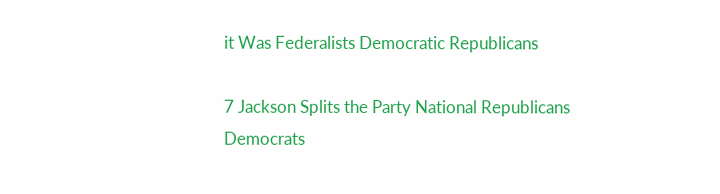it Was Federalists Democratic Republicans

7 Jackson Splits the Party National Republicans Democrats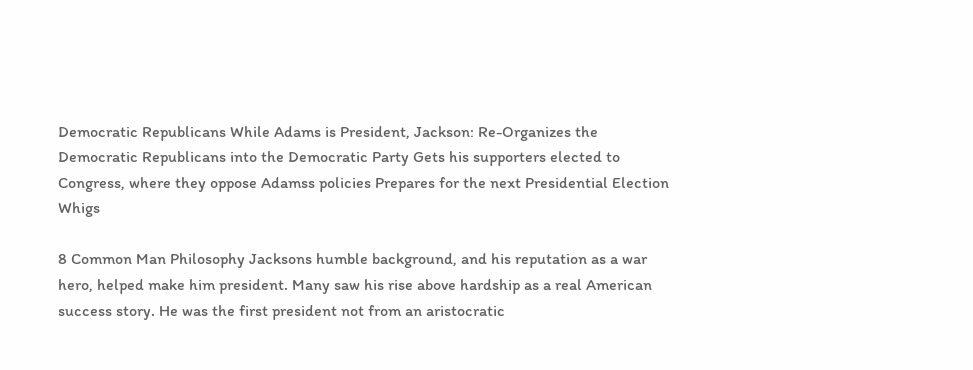Democratic Republicans While Adams is President, Jackson: Re-Organizes the Democratic Republicans into the Democratic Party Gets his supporters elected to Congress, where they oppose Adamss policies Prepares for the next Presidential Election Whigs

8 Common Man Philosophy Jacksons humble background, and his reputation as a war hero, helped make him president. Many saw his rise above hardship as a real American success story. He was the first president not from an aristocratic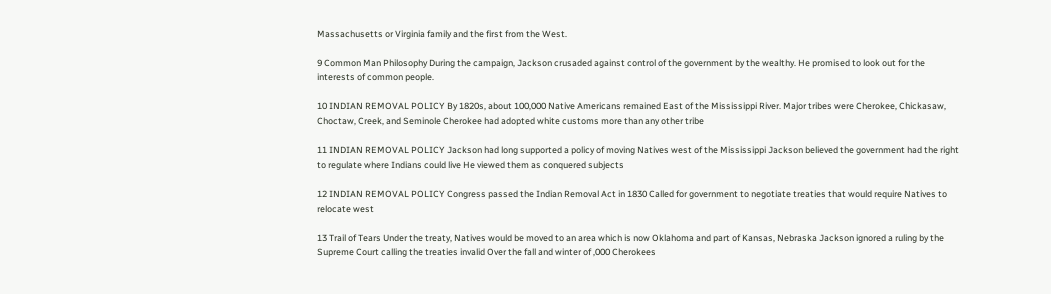Massachusetts or Virginia family and the first from the West.

9 Common Man Philosophy During the campaign, Jackson crusaded against control of the government by the wealthy. He promised to look out for the interests of common people.

10 INDIAN REMOVAL POLICY By 1820s, about 100,000 Native Americans remained East of the Mississippi River. Major tribes were Cherokee, Chickasaw, Choctaw, Creek, and Seminole Cherokee had adopted white customs more than any other tribe

11 INDIAN REMOVAL POLICY Jackson had long supported a policy of moving Natives west of the Mississippi Jackson believed the government had the right to regulate where Indians could live He viewed them as conquered subjects

12 INDIAN REMOVAL POLICY Congress passed the Indian Removal Act in 1830 Called for government to negotiate treaties that would require Natives to relocate west

13 Trail of Tears Under the treaty, Natives would be moved to an area which is now Oklahoma and part of Kansas, Nebraska Jackson ignored a ruling by the Supreme Court calling the treaties invalid Over the fall and winter of ,000 Cherokees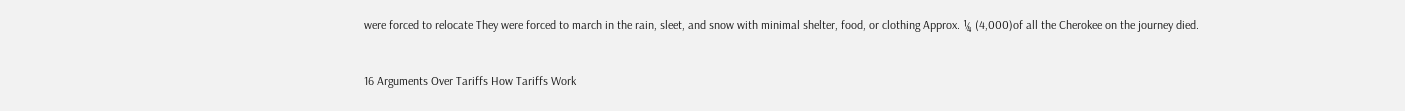were forced to relocate They were forced to march in the rain, sleet, and snow with minimal shelter, food, or clothing Approx. ¼ (4,000)of all the Cherokee on the journey died.



16 Arguments Over Tariffs How Tariffs Work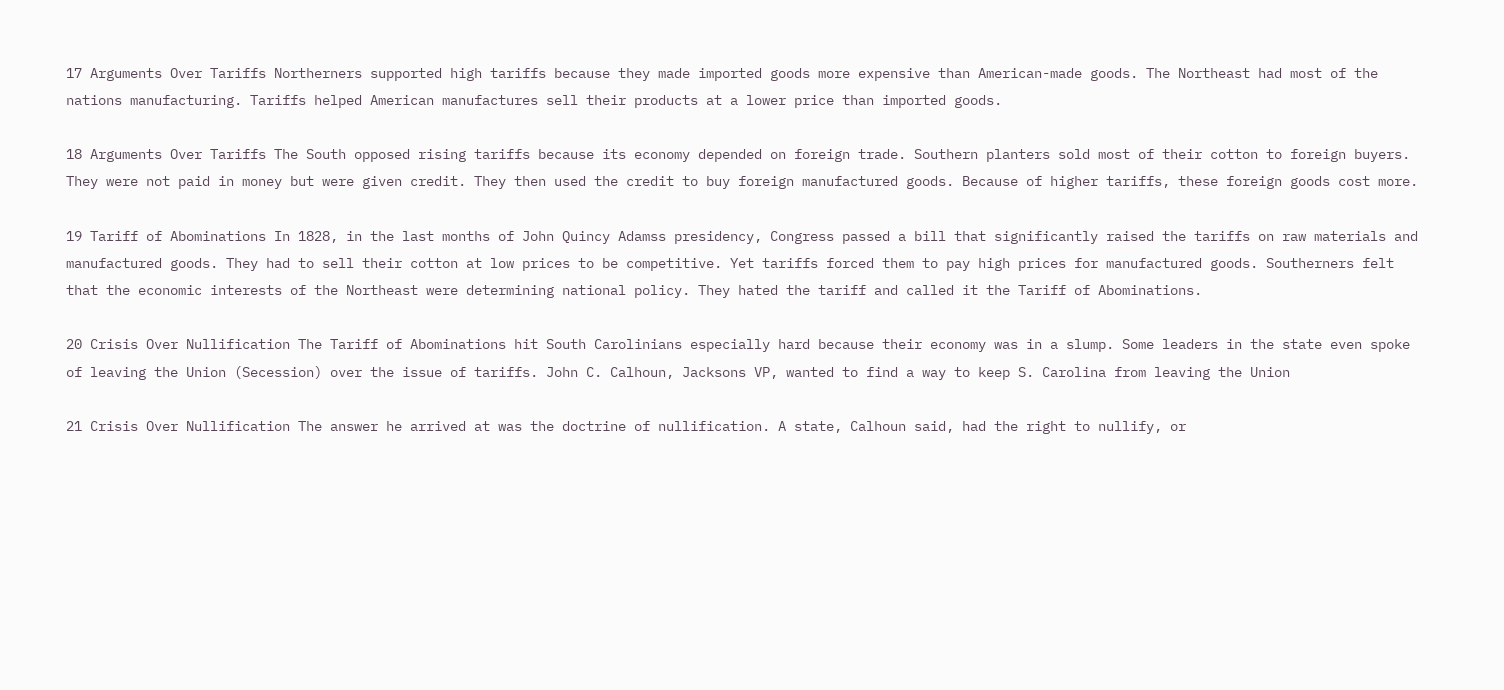17 Arguments Over Tariffs Northerners supported high tariffs because they made imported goods more expensive than American-made goods. The Northeast had most of the nations manufacturing. Tariffs helped American manufactures sell their products at a lower price than imported goods.

18 Arguments Over Tariffs The South opposed rising tariffs because its economy depended on foreign trade. Southern planters sold most of their cotton to foreign buyers. They were not paid in money but were given credit. They then used the credit to buy foreign manufactured goods. Because of higher tariffs, these foreign goods cost more.

19 Tariff of Abominations In 1828, in the last months of John Quincy Adamss presidency, Congress passed a bill that significantly raised the tariffs on raw materials and manufactured goods. They had to sell their cotton at low prices to be competitive. Yet tariffs forced them to pay high prices for manufactured goods. Southerners felt that the economic interests of the Northeast were determining national policy. They hated the tariff and called it the Tariff of Abominations.

20 Crisis Over Nullification The Tariff of Abominations hit South Carolinians especially hard because their economy was in a slump. Some leaders in the state even spoke of leaving the Union (Secession) over the issue of tariffs. John C. Calhoun, Jacksons VP, wanted to find a way to keep S. Carolina from leaving the Union

21 Crisis Over Nullification The answer he arrived at was the doctrine of nullification. A state, Calhoun said, had the right to nullify, or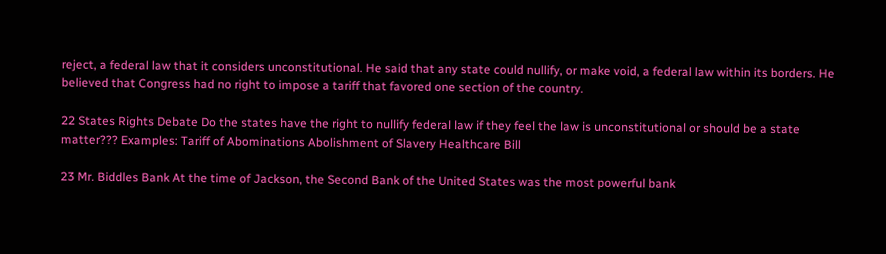reject, a federal law that it considers unconstitutional. He said that any state could nullify, or make void, a federal law within its borders. He believed that Congress had no right to impose a tariff that favored one section of the country.

22 States Rights Debate Do the states have the right to nullify federal law if they feel the law is unconstitutional or should be a state matter??? Examples: Tariff of Abominations Abolishment of Slavery Healthcare Bill

23 Mr. Biddles Bank At the time of Jackson, the Second Bank of the United States was the most powerful bank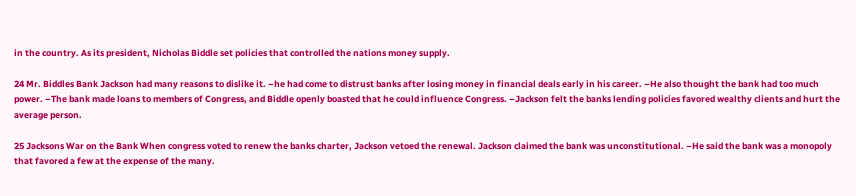in the country. As its president, Nicholas Biddle set policies that controlled the nations money supply.

24 Mr. Biddles Bank Jackson had many reasons to dislike it. –he had come to distrust banks after losing money in financial deals early in his career. –He also thought the bank had too much power. –The bank made loans to members of Congress, and Biddle openly boasted that he could influence Congress. –Jackson felt the banks lending policies favored wealthy clients and hurt the average person.

25 Jacksons War on the Bank When congress voted to renew the banks charter, Jackson vetoed the renewal. Jackson claimed the bank was unconstitutional. –He said the bank was a monopoly that favored a few at the expense of the many.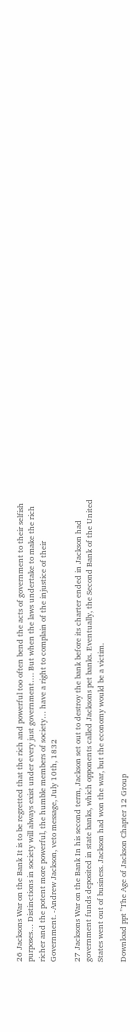26 Jacksons War on the Bank It is to be regretted that the rich and powerful too often bend the acts of government to their selfish purposes… Distinctions in society will always exist under every just government…. But when the laws undertake to make the rich richer and the potent more powerful, the humble members of society… have a right to complain of the injustice of their Government. -Andrew Jackson, veto message, July 10th, 1832

27 Jacksons War on the Bank In his second term, Jackson set out to destroy the bank before its charter ended in Jackson had government funds deposited in state banks, which opponents called Jacksons pet banks. Eventually, the Second Bank of the United States went out of business. Jackson had won the war, but the economy would be a victim.

Download ppt "The Age of Jackson Chapter 12 Group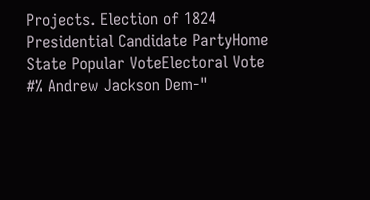Projects. Election of 1824 Presidential Candidate PartyHome State Popular VoteElectoral Vote #% Andrew Jackson Dem-"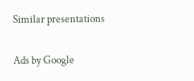Similar presentations

Ads by Google